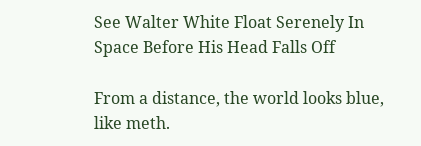See Walter White Float Serenely In Space Before His Head Falls Off

From a distance, the world looks blue, like meth.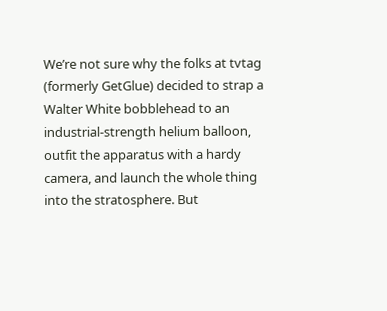We’re not sure why the folks at tvtag (formerly GetGlue) decided to strap a Walter White bobblehead to an industrial-strength helium balloon, outfit the apparatus with a hardy camera, and launch the whole thing into the stratosphere. But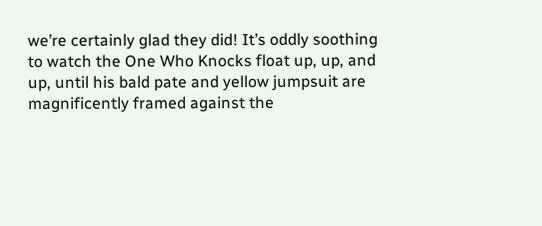we’re certainly glad they did! It’s oddly soothing to watch the One Who Knocks float up, up, and up, until his bald pate and yellow jumpsuit are magnificently framed against the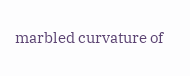marbled curvature of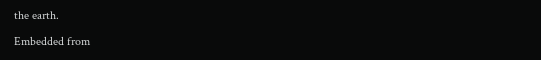the earth.

Embedded from